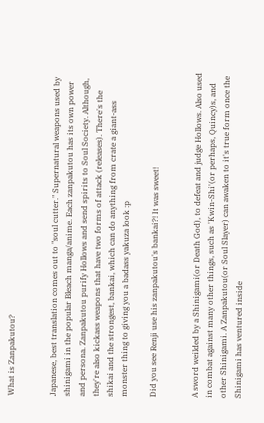What is Zanpakutou?


Japanese, best translation comes out to "soul cutter." Supernatural weapons used by shinigami in the popular Bleach manga/anime. Each zanpakutou has its own power and persona. Zanpakutou purify Hollows and send spirits to Soul Society. Although, they're also kickass weapons that have two forms of attack (releases). There's the shikai and the strongest, bankai, which can do anything from crate a giant-ass monster thing to giving you a badass yakuza look :p

Did you see Renji use his zanpakutou's bankai?! It was sweet!


A sword weilded by a Shinigami(or Death God), to defeat and judge Hollows. Also used in combat against many other things, such as 'Kwin-Shi'(or perhaps, Quincy)s, and other Shinigami. A Zanpakutou(or Soul Slayer) can awaken to it's true form once the Shinigami has ventured inside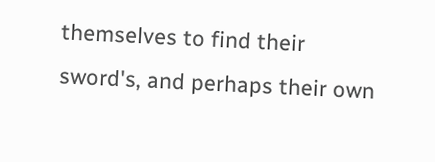themselves to find their sword's, and perhaps their own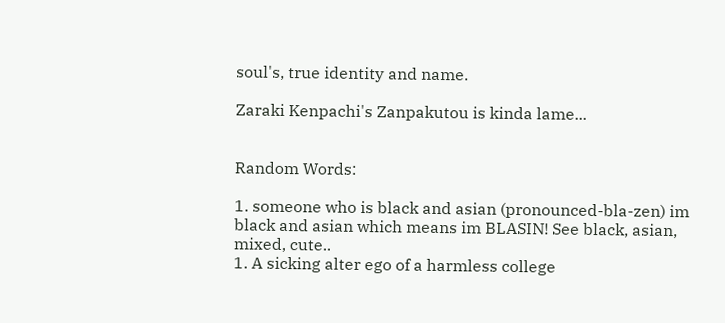soul's, true identity and name.

Zaraki Kenpachi's Zanpakutou is kinda lame...


Random Words:

1. someone who is black and asian (pronounced-bla-zen) im black and asian which means im BLASIN! See black, asian, mixed, cute..
1. A sicking alter ego of a harmless college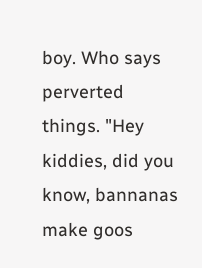boy. Who says perverted things. "Hey kiddies, did you know, bannanas make goos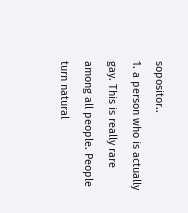sopositor..
1. a person who is actually gay. This is really rare among all people. People turn natural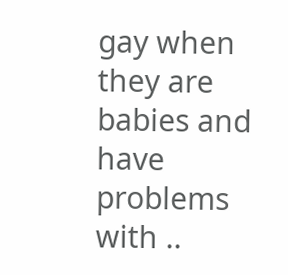gay when they are babies and have problems with ..